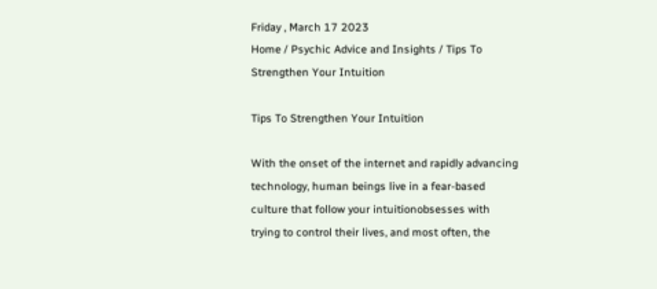Friday , March 17 2023
Home / Psychic Advice and Insights / Tips To Strengthen Your Intuition

Tips To Strengthen Your Intuition

With the onset of the internet and rapidly advancing technology, human beings live in a fear-based culture that follow your intuitionobsesses with trying to control their lives, and most often, the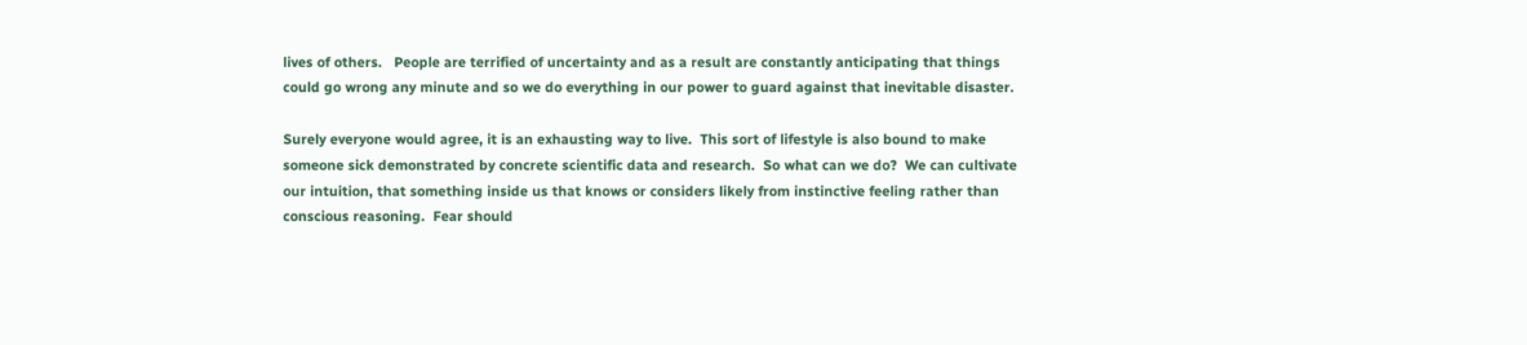lives of others.   People are terrified of uncertainty and as a result are constantly anticipating that things could go wrong any minute and so we do everything in our power to guard against that inevitable disaster.

Surely everyone would agree, it is an exhausting way to live.  This sort of lifestyle is also bound to make someone sick demonstrated by concrete scientific data and research.  So what can we do?  We can cultivate our intuition, that something inside us that knows or considers likely from instinctive feeling rather than conscious reasoning.  Fear should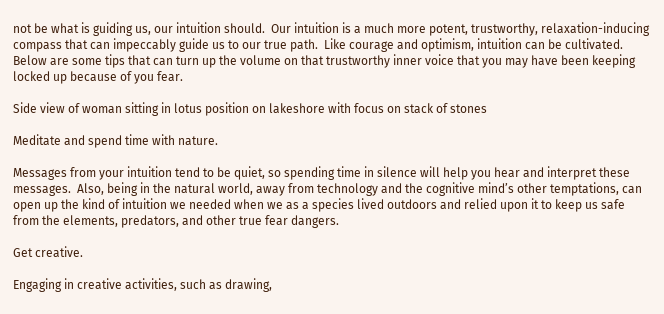not be what is guiding us, our intuition should.  Our intuition is a much more potent, trustworthy, relaxation-inducing compass that can impeccably guide us to our true path.  Like courage and optimism, intuition can be cultivated.  Below are some tips that can turn up the volume on that trustworthy inner voice that you may have been keeping locked up because of you fear.

Side view of woman sitting in lotus position on lakeshore with focus on stack of stones

Meditate and spend time with nature.

Messages from your intuition tend to be quiet, so spending time in silence will help you hear and interpret these messages.  Also, being in the natural world, away from technology and the cognitive mind’s other temptations, can open up the kind of intuition we needed when we as a species lived outdoors and relied upon it to keep us safe from the elements, predators, and other true fear dangers.

Get creative.

Engaging in creative activities, such as drawing,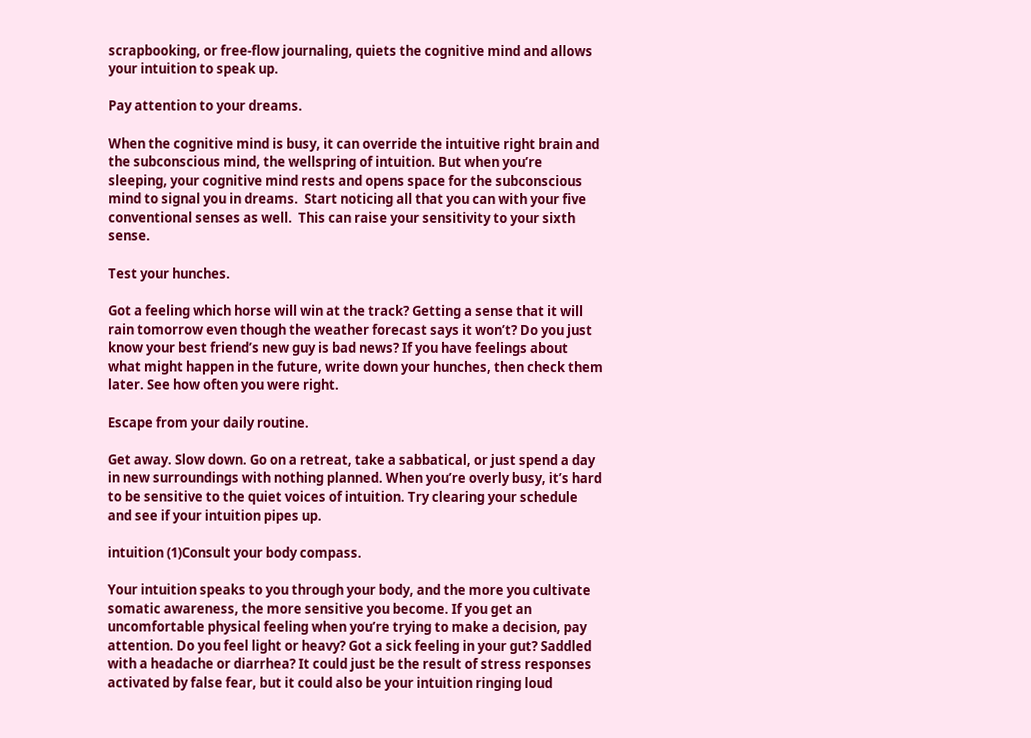scrapbooking, or free-flow journaling, quiets the cognitive mind and allows your intuition to speak up.

Pay attention to your dreams.

When the cognitive mind is busy, it can override the intuitive right brain and the subconscious mind, the wellspring of intuition. But when you’re sleeping, your cognitive mind rests and opens space for the subconscious mind to signal you in dreams.  Start noticing all that you can with your five conventional senses as well.  This can raise your sensitivity to your sixth sense.

Test your hunches.

Got a feeling which horse will win at the track? Getting a sense that it will rain tomorrow even though the weather forecast says it won’t? Do you just know your best friend’s new guy is bad news? If you have feelings about what might happen in the future, write down your hunches, then check them later. See how often you were right.

Escape from your daily routine.

Get away. Slow down. Go on a retreat, take a sabbatical, or just spend a day in new surroundings with nothing planned. When you’re overly busy, it’s hard to be sensitive to the quiet voices of intuition. Try clearing your schedule and see if your intuition pipes up.

intuition (1)Consult your body compass.

Your intuition speaks to you through your body, and the more you cultivate somatic awareness, the more sensitive you become. If you get an uncomfortable physical feeling when you’re trying to make a decision, pay attention. Do you feel light or heavy? Got a sick feeling in your gut? Saddled with a headache or diarrhea? It could just be the result of stress responses activated by false fear, but it could also be your intuition ringing loud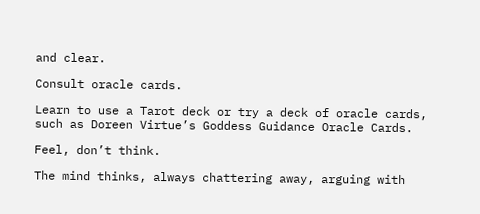and clear.

Consult oracle cards.

Learn to use a Tarot deck or try a deck of oracle cards, such as Doreen Virtue’s Goddess Guidance Oracle Cards.

Feel, don’t think.

The mind thinks, always chattering away, arguing with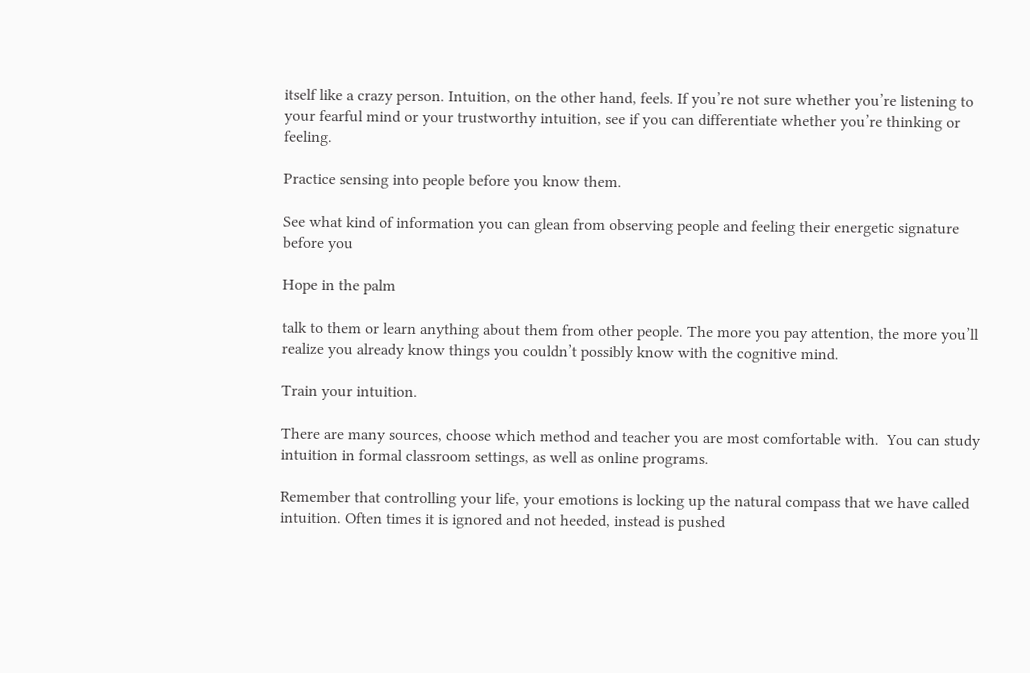itself like a crazy person. Intuition, on the other hand, feels. If you’re not sure whether you’re listening to your fearful mind or your trustworthy intuition, see if you can differentiate whether you’re thinking or feeling.

Practice sensing into people before you know them.

See what kind of information you can glean from observing people and feeling their energetic signature before you

Hope in the palm

talk to them or learn anything about them from other people. The more you pay attention, the more you’ll realize you already know things you couldn’t possibly know with the cognitive mind.

Train your intuition.

There are many sources, choose which method and teacher you are most comfortable with.  You can study intuition in formal classroom settings, as well as online programs.

Remember that controlling your life, your emotions is locking up the natural compass that we have called intuition. Often times it is ignored and not heeded, instead is pushed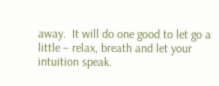away.  It will do one good to let go a little – relax, breath and let your intuition speak.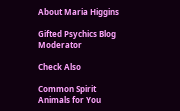About Maria Higgins

Gifted Psychics Blog Moderator

Check Also

Common Spirit Animals for You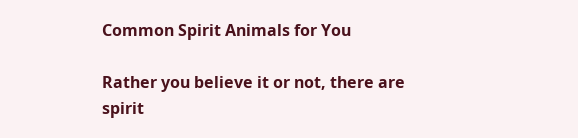Common Spirit Animals for You

Rather you believe it or not, there are spirit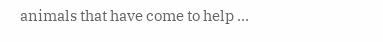animals that have come to help …